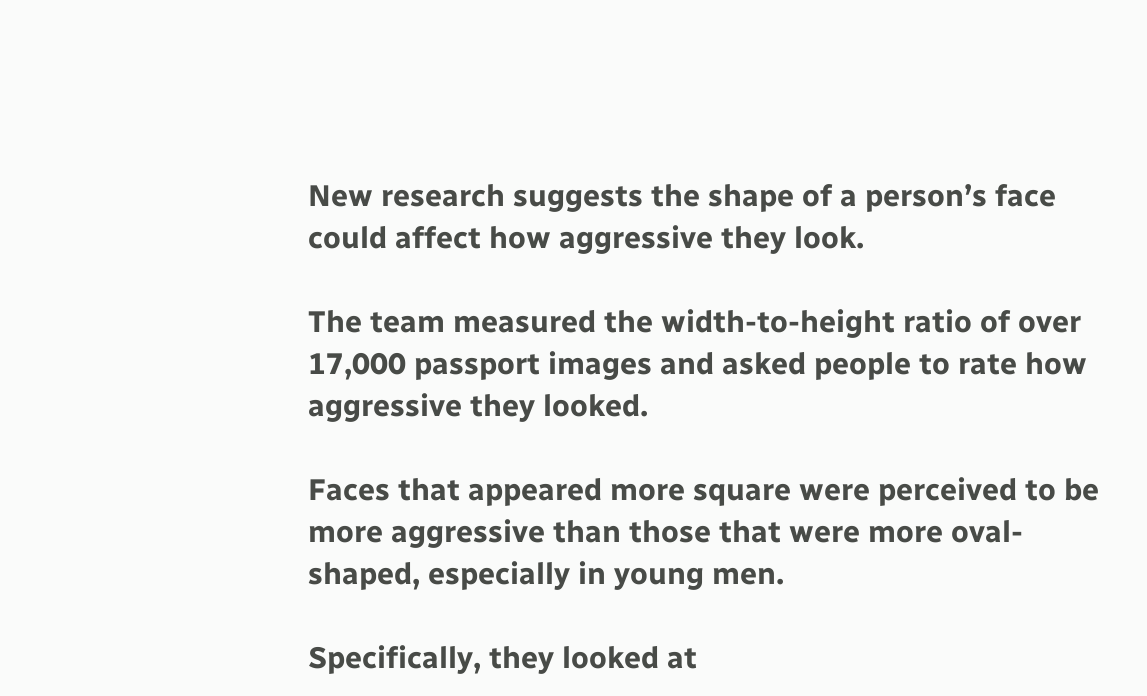New research suggests the shape of a person’s face could affect how aggressive they look.

The team measured the width-to-height ratio of over 17,000 passport images and asked people to rate how aggressive they looked.

Faces that appeared more square were perceived to be more aggressive than those that were more oval-shaped, especially in young men.

Specifically, they looked at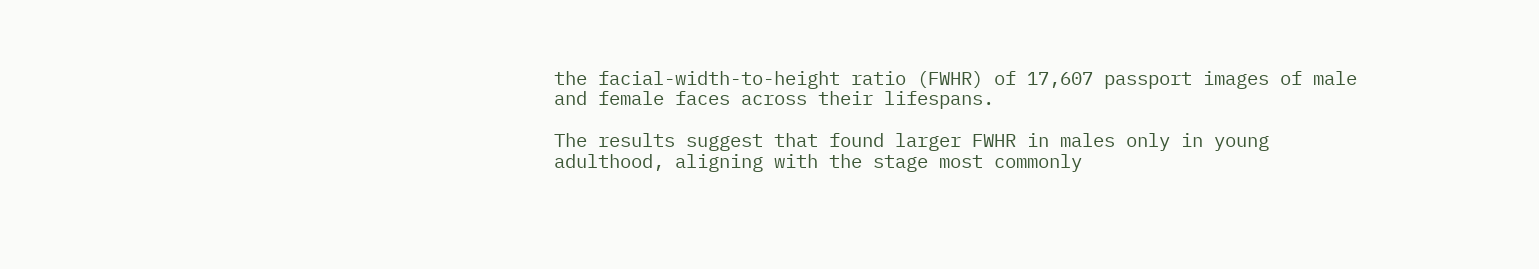the facial-width-to-height ratio (FWHR) of 17,607 passport images of male and female faces across their lifespans.

The results suggest that found larger FWHR in males only in young adulthood, aligning with the stage most commonly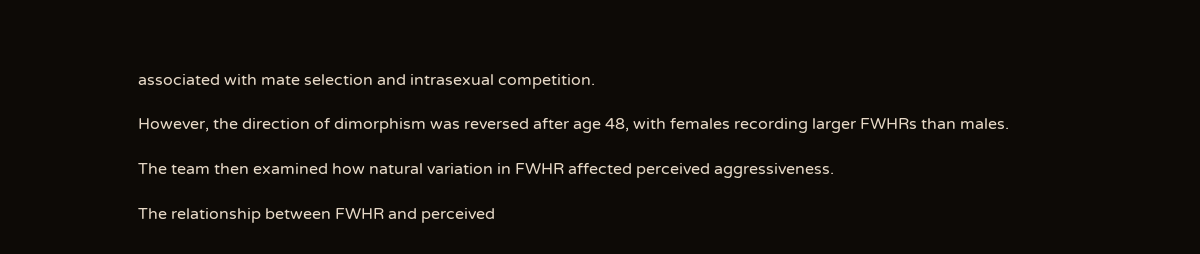associated with mate selection and intrasexual competition.

However, the direction of dimorphism was reversed after age 48, with females recording larger FWHRs than males.

The team then examined how natural variation in FWHR affected perceived aggressiveness.

The relationship between FWHR and perceived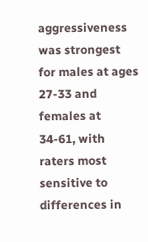aggressiveness was strongest for males at ages 27-33 and females at 34-61, with raters most sensitive to differences in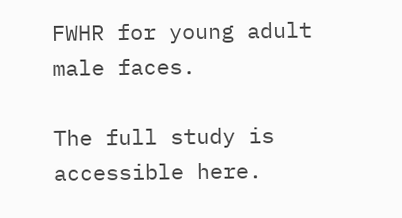FWHR for young adult male faces.

The full study is accessible here.